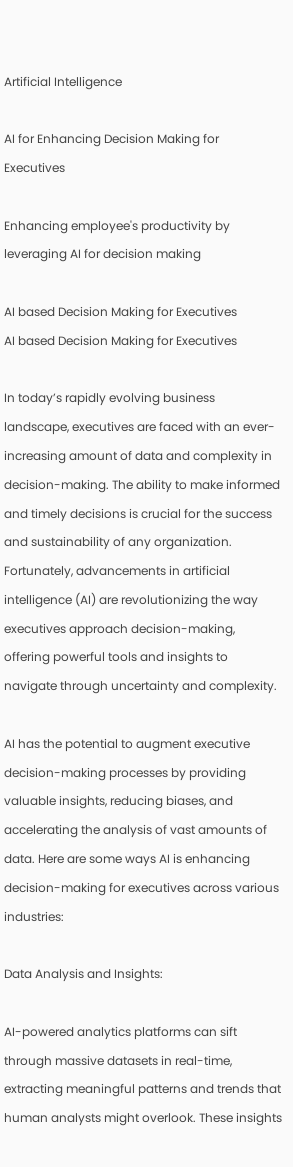Artificial Intelligence

AI for Enhancing Decision Making for Executives

Enhancing employee's productivity by leveraging AI for decision making

AI based Decision Making for Executives
AI based Decision Making for Executives

In today’s rapidly evolving business landscape, executives are faced with an ever-increasing amount of data and complexity in decision-making. The ability to make informed and timely decisions is crucial for the success and sustainability of any organization. Fortunately, advancements in artificial intelligence (AI) are revolutionizing the way executives approach decision-making, offering powerful tools and insights to navigate through uncertainty and complexity.

AI has the potential to augment executive decision-making processes by providing valuable insights, reducing biases, and accelerating the analysis of vast amounts of data. Here are some ways AI is enhancing decision-making for executives across various industries:

Data Analysis and Insights:

AI-powered analytics platforms can sift through massive datasets in real-time, extracting meaningful patterns and trends that human analysts might overlook. These insights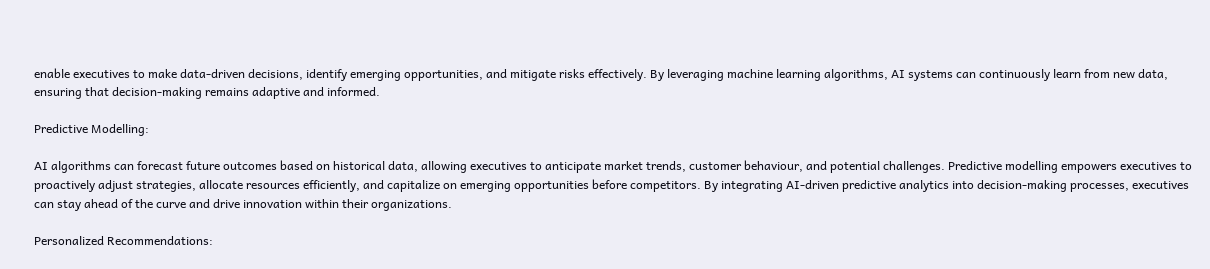enable executives to make data-driven decisions, identify emerging opportunities, and mitigate risks effectively. By leveraging machine learning algorithms, AI systems can continuously learn from new data, ensuring that decision-making remains adaptive and informed.

Predictive Modelling:

AI algorithms can forecast future outcomes based on historical data, allowing executives to anticipate market trends, customer behaviour, and potential challenges. Predictive modelling empowers executives to proactively adjust strategies, allocate resources efficiently, and capitalize on emerging opportunities before competitors. By integrating AI-driven predictive analytics into decision-making processes, executives can stay ahead of the curve and drive innovation within their organizations.

Personalized Recommendations: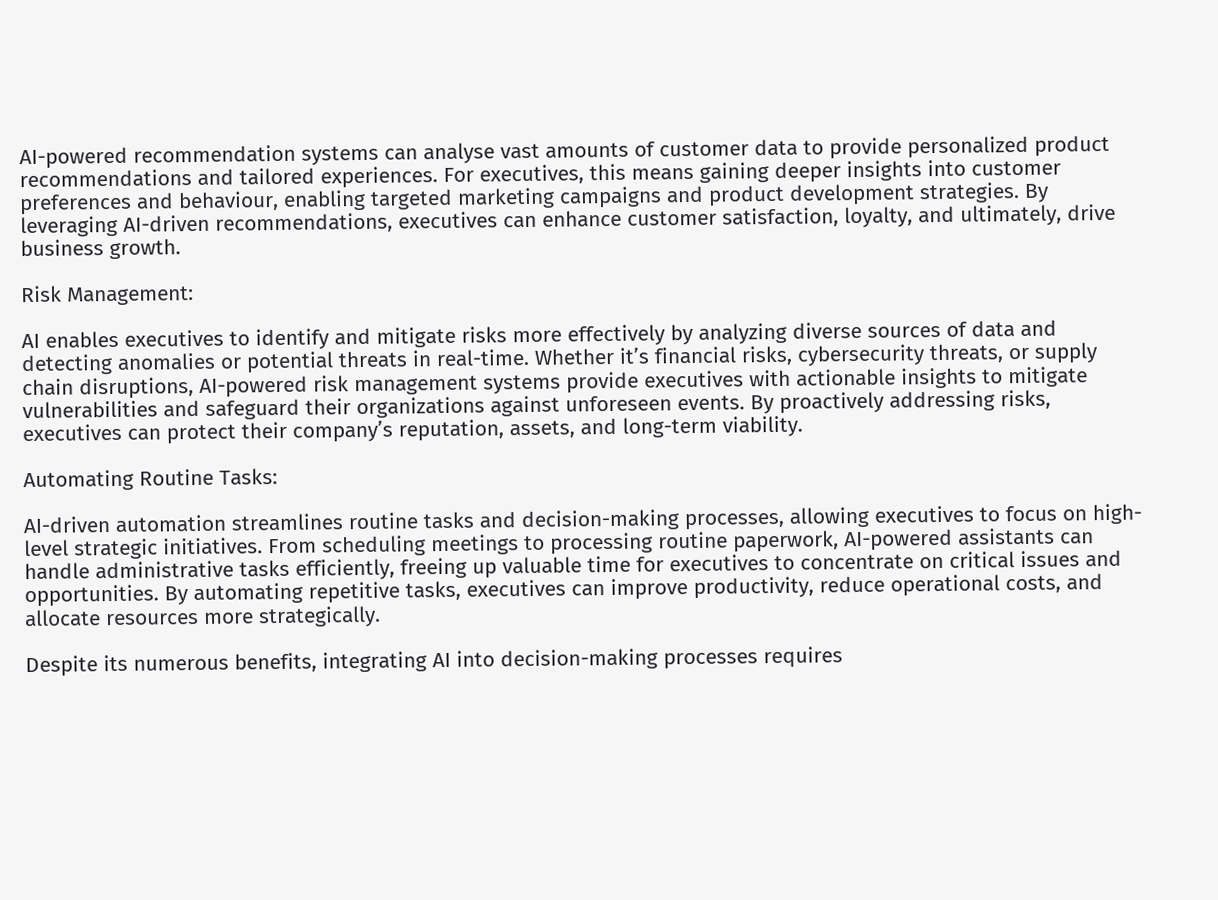AI-powered recommendation systems can analyse vast amounts of customer data to provide personalized product recommendations and tailored experiences. For executives, this means gaining deeper insights into customer preferences and behaviour, enabling targeted marketing campaigns and product development strategies. By leveraging AI-driven recommendations, executives can enhance customer satisfaction, loyalty, and ultimately, drive business growth.

Risk Management:

AI enables executives to identify and mitigate risks more effectively by analyzing diverse sources of data and detecting anomalies or potential threats in real-time. Whether it’s financial risks, cybersecurity threats, or supply chain disruptions, AI-powered risk management systems provide executives with actionable insights to mitigate vulnerabilities and safeguard their organizations against unforeseen events. By proactively addressing risks, executives can protect their company’s reputation, assets, and long-term viability.

Automating Routine Tasks:

AI-driven automation streamlines routine tasks and decision-making processes, allowing executives to focus on high-level strategic initiatives. From scheduling meetings to processing routine paperwork, AI-powered assistants can handle administrative tasks efficiently, freeing up valuable time for executives to concentrate on critical issues and opportunities. By automating repetitive tasks, executives can improve productivity, reduce operational costs, and allocate resources more strategically.

Despite its numerous benefits, integrating AI into decision-making processes requires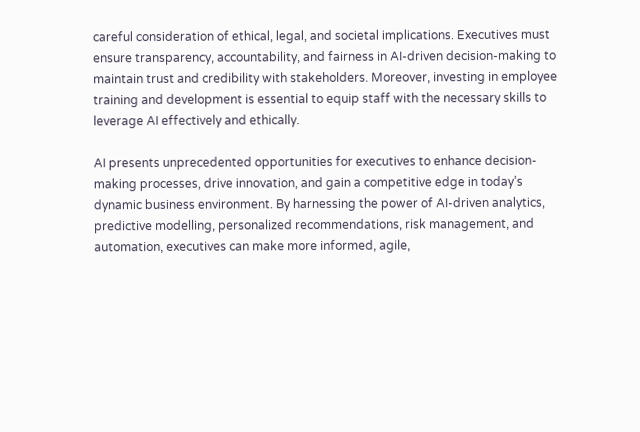careful consideration of ethical, legal, and societal implications. Executives must ensure transparency, accountability, and fairness in AI-driven decision-making to maintain trust and credibility with stakeholders. Moreover, investing in employee training and development is essential to equip staff with the necessary skills to leverage AI effectively and ethically.

AI presents unprecedented opportunities for executives to enhance decision-making processes, drive innovation, and gain a competitive edge in today’s dynamic business environment. By harnessing the power of AI-driven analytics, predictive modelling, personalized recommendations, risk management, and automation, executives can make more informed, agile,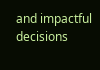and impactful decisions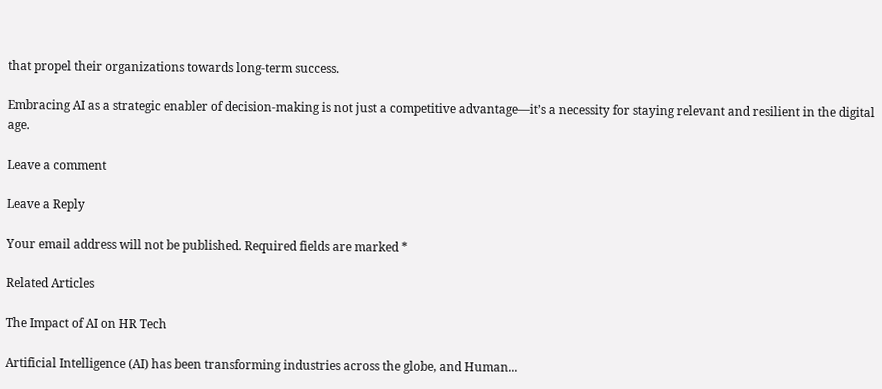that propel their organizations towards long-term success.

Embracing AI as a strategic enabler of decision-making is not just a competitive advantage—it’s a necessity for staying relevant and resilient in the digital age.

Leave a comment

Leave a Reply

Your email address will not be published. Required fields are marked *

Related Articles

The Impact of AI on HR Tech

Artificial Intelligence (AI) has been transforming industries across the globe, and Human...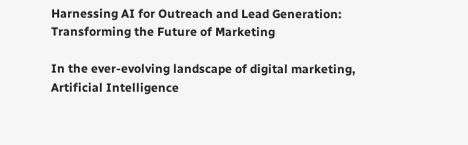Harnessing AI for Outreach and Lead Generation: Transforming the Future of Marketing

In the ever-evolving landscape of digital marketing, Artificial Intelligence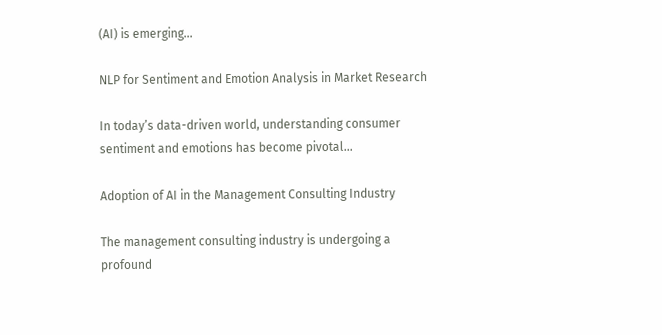(AI) is emerging...

NLP for Sentiment and Emotion Analysis in Market Research

In today’s data-driven world, understanding consumer sentiment and emotions has become pivotal...

Adoption of AI in the Management Consulting Industry

The management consulting industry is undergoing a profound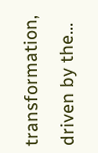transformation, driven by the...